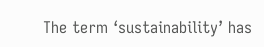The term ‘sustainability’ has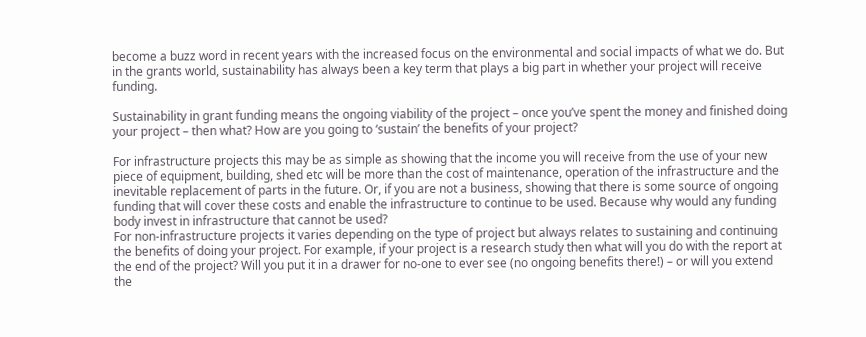become a buzz word in recent years with the increased focus on the environmental and social impacts of what we do. But in the grants world, sustainability has always been a key term that plays a big part in whether your project will receive funding.

Sustainability in grant funding means the ongoing viability of the project – once you’ve spent the money and finished doing your project – then what? How are you going to ‘sustain’ the benefits of your project?

For infrastructure projects this may be as simple as showing that the income you will receive from the use of your new piece of equipment, building, shed etc will be more than the cost of maintenance, operation of the infrastructure and the inevitable replacement of parts in the future. Or, if you are not a business, showing that there is some source of ongoing funding that will cover these costs and enable the infrastructure to continue to be used. Because why would any funding body invest in infrastructure that cannot be used?
For non-infrastructure projects it varies depending on the type of project but always relates to sustaining and continuing the benefits of doing your project. For example, if your project is a research study then what will you do with the report at the end of the project? Will you put it in a drawer for no-one to ever see (no ongoing benefits there!) – or will you extend the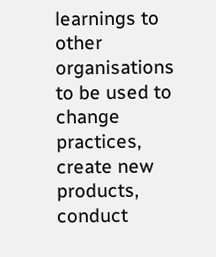learnings to other organisations to be used to change practices, create new products, conduct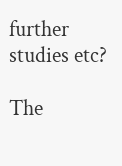further studies etc?

The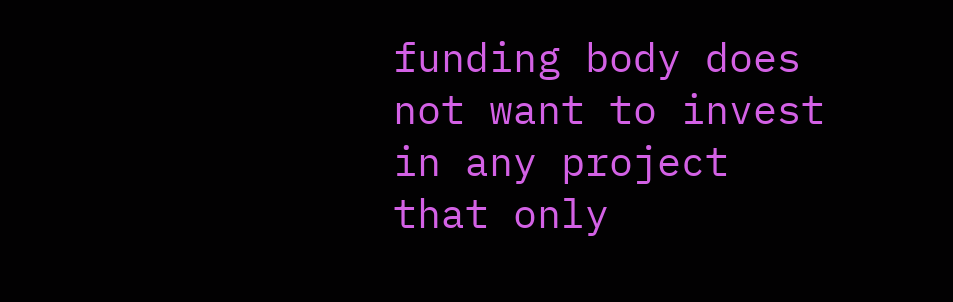funding body does not want to invest in any project that only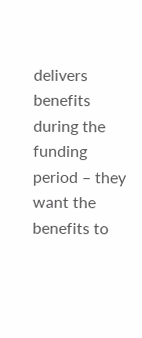delivers benefits during the funding period – they want the benefits to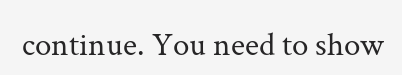continue. You need to show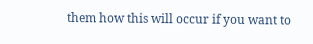them how this will occur if you want to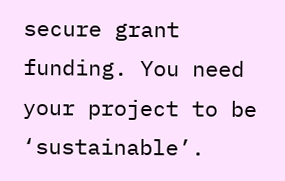secure grant funding. You need your project to be ‘sustainable’.